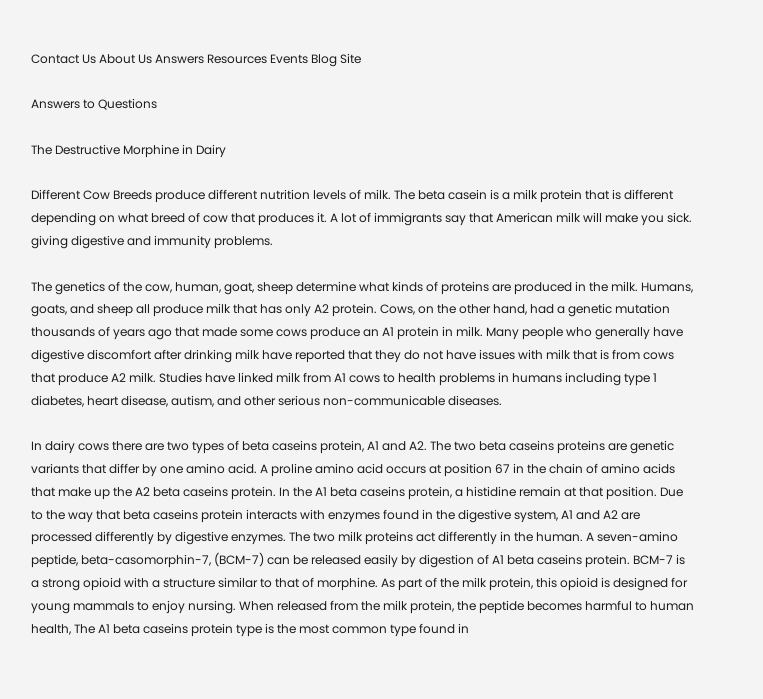Contact Us About Us Answers Resources Events Blog Site

Answers to Questions

The Destructive Morphine in Dairy

Different Cow Breeds produce different nutrition levels of milk. The beta casein is a milk protein that is different depending on what breed of cow that produces it. A lot of immigrants say that American milk will make you sick. giving digestive and immunity problems.

The genetics of the cow, human, goat, sheep determine what kinds of proteins are produced in the milk. Humans, goats, and sheep all produce milk that has only A2 protein. Cows, on the other hand, had a genetic mutation thousands of years ago that made some cows produce an A1 protein in milk. Many people who generally have digestive discomfort after drinking milk have reported that they do not have issues with milk that is from cows that produce A2 milk. Studies have linked milk from A1 cows to health problems in humans including type 1 diabetes, heart disease, autism, and other serious non-communicable diseases.

In dairy cows there are two types of beta caseins protein, A1 and A2. The two beta caseins proteins are genetic variants that differ by one amino acid. A proline amino acid occurs at position 67 in the chain of amino acids that make up the A2 beta caseins protein. In the A1 beta caseins protein, a histidine remain at that position. Due to the way that beta caseins protein interacts with enzymes found in the digestive system, A1 and A2 are processed differently by digestive enzymes. The two milk proteins act differently in the human. A seven-amino peptide, beta-casomorphin-7, (BCM-7) can be released easily by digestion of A1 beta caseins protein. BCM-7 is a strong opioid with a structure similar to that of morphine. As part of the milk protein, this opioid is designed for young mammals to enjoy nursing. When released from the milk protein, the peptide becomes harmful to human health, The A1 beta caseins protein type is the most common type found in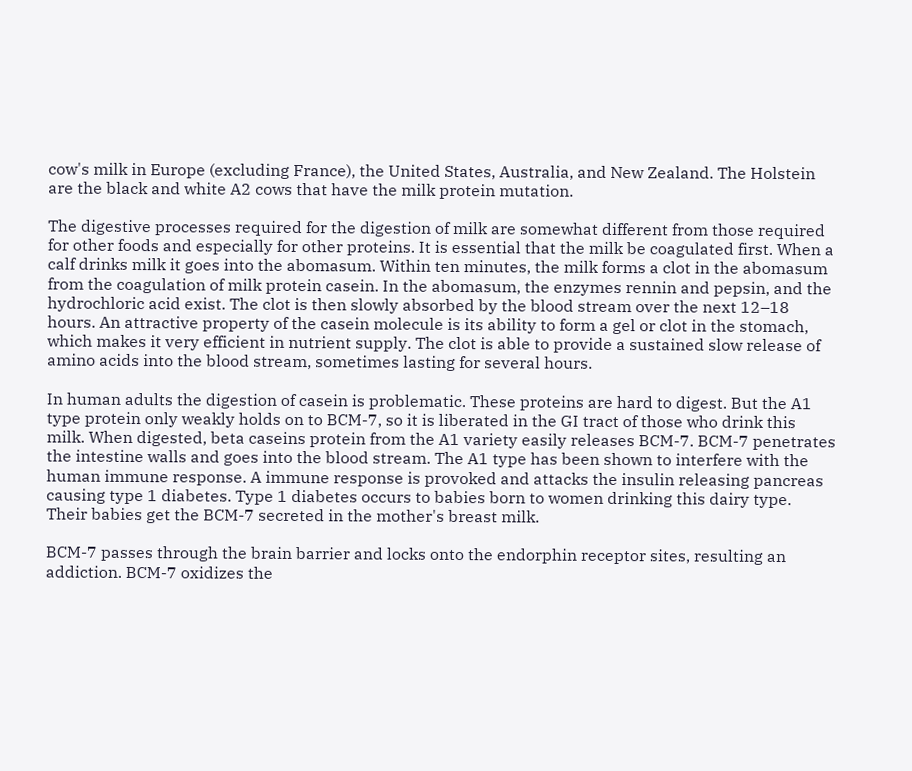cow's milk in Europe (excluding France), the United States, Australia, and New Zealand. The Holstein are the black and white A2 cows that have the milk protein mutation.

The digestive processes required for the digestion of milk are somewhat different from those required for other foods and especially for other proteins. It is essential that the milk be coagulated first. When a calf drinks milk it goes into the abomasum. Within ten minutes, the milk forms a clot in the abomasum from the coagulation of milk protein casein. In the abomasum, the enzymes rennin and pepsin, and the hydrochloric acid exist. The clot is then slowly absorbed by the blood stream over the next 12–18 hours. An attractive property of the casein molecule is its ability to form a gel or clot in the stomach, which makes it very efficient in nutrient supply. The clot is able to provide a sustained slow release of amino acids into the blood stream, sometimes lasting for several hours.

In human adults the digestion of casein is problematic. These proteins are hard to digest. But the A1 type protein only weakly holds on to BCM-7, so it is liberated in the GI tract of those who drink this milk. When digested, beta caseins protein from the A1 variety easily releases BCM-7. BCM-7 penetrates the intestine walls and goes into the blood stream. The A1 type has been shown to interfere with the human immune response. A immune response is provoked and attacks the insulin releasing pancreas causing type 1 diabetes. Type 1 diabetes occurs to babies born to women drinking this dairy type. Their babies get the BCM-7 secreted in the mother's breast milk.

BCM-7 passes through the brain barrier and locks onto the endorphin receptor sites, resulting an addiction. BCM-7 oxidizes the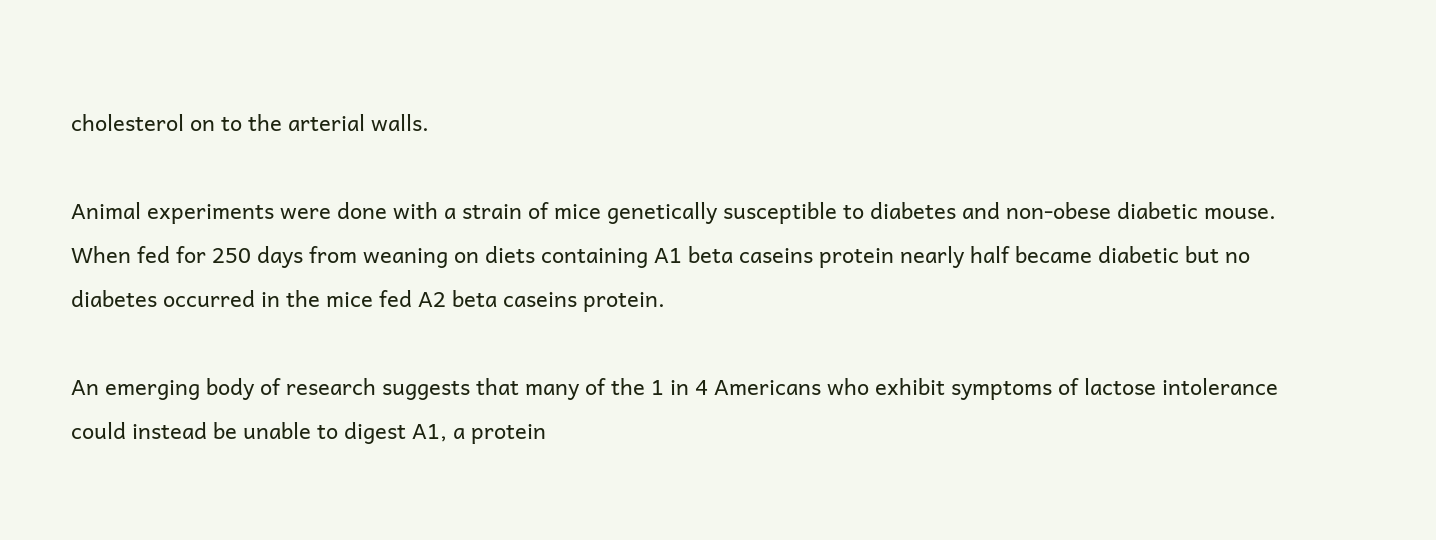cholesterol on to the arterial walls.

Animal experiments were done with a strain of mice genetically susceptible to diabetes and non-obese diabetic mouse. When fed for 250 days from weaning on diets containing A1 beta caseins protein nearly half became diabetic but no diabetes occurred in the mice fed A2 beta caseins protein.

An emerging body of research suggests that many of the 1 in 4 Americans who exhibit symptoms of lactose intolerance could instead be unable to digest A1, a protein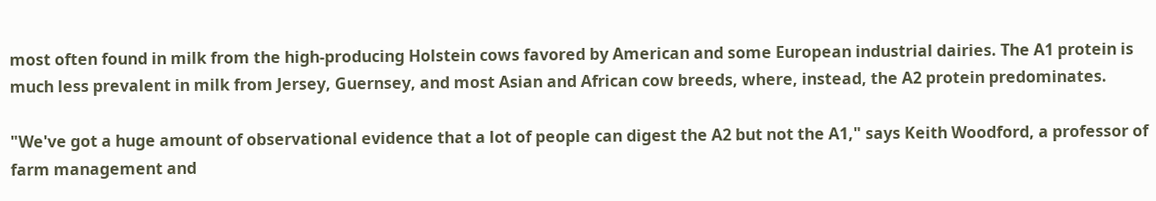most often found in milk from the high-producing Holstein cows favored by American and some European industrial dairies. The A1 protein is much less prevalent in milk from Jersey, Guernsey, and most Asian and African cow breeds, where, instead, the A2 protein predominates.

"We've got a huge amount of observational evidence that a lot of people can digest the A2 but not the A1," says Keith Woodford, a professor of farm management and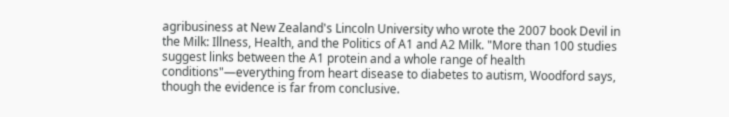agribusiness at New Zealand's Lincoln University who wrote the 2007 book Devil in the Milk: Illness, Health, and the Politics of A1 and A2 Milk. "More than 100 studies suggest links between the A1 protein and a whole range of health conditions"—everything from heart disease to diabetes to autism, Woodford says, though the evidence is far from conclusive.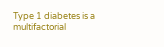Type 1 diabetes is a multifactorial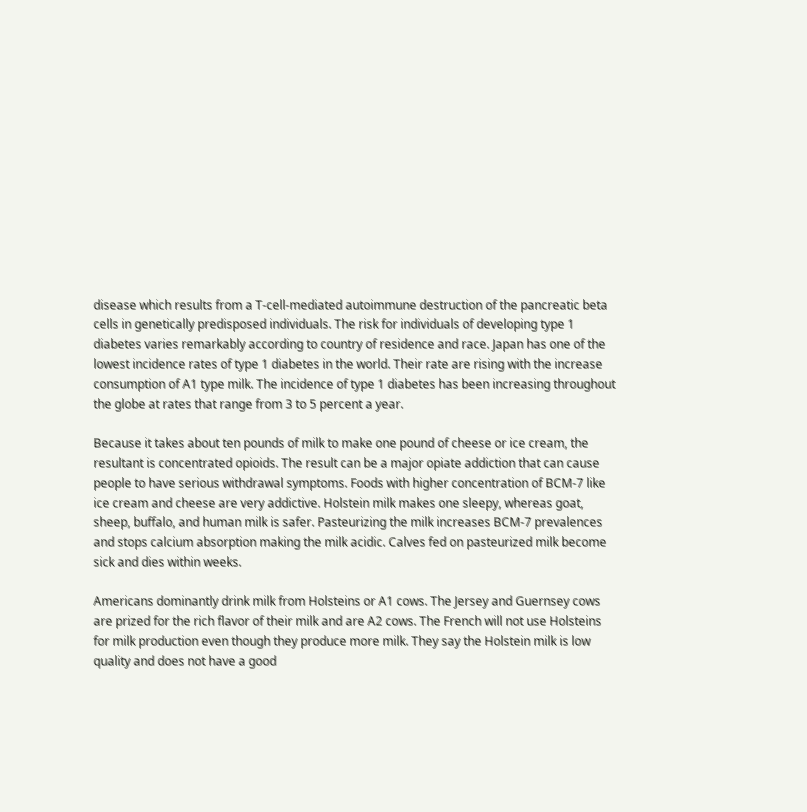disease which results from a T-cell-mediated autoimmune destruction of the pancreatic beta cells in genetically predisposed individuals. The risk for individuals of developing type 1 diabetes varies remarkably according to country of residence and race. Japan has one of the lowest incidence rates of type 1 diabetes in the world. Their rate are rising with the increase consumption of A1 type milk. The incidence of type 1 diabetes has been increasing throughout the globe at rates that range from 3 to 5 percent a year.

Because it takes about ten pounds of milk to make one pound of cheese or ice cream, the resultant is concentrated opioids. The result can be a major opiate addiction that can cause people to have serious withdrawal symptoms. Foods with higher concentration of BCM-7 like ice cream and cheese are very addictive. Holstein milk makes one sleepy, whereas goat, sheep, buffalo, and human milk is safer. Pasteurizing the milk increases BCM-7 prevalences and stops calcium absorption making the milk acidic. Calves fed on pasteurized milk become sick and dies within weeks.

Americans dominantly drink milk from Holsteins or A1 cows. The Jersey and Guernsey cows are prized for the rich flavor of their milk and are A2 cows. The French will not use Holsteins for milk production even though they produce more milk. They say the Holstein milk is low quality and does not have a good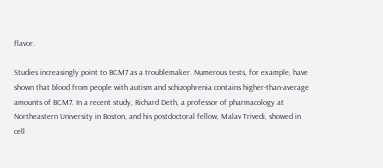flavor.

Studies increasingly point to BCM7 as a troublemaker. Numerous tests, for example, have shown that blood from people with autism and schizophrenia contains higher-than-average amounts of BCM7. In a recent study, Richard Deth, a professor of pharmacology at Northeastern University in Boston, and his postdoctoral fellow, Malav Trivedi, showed in cell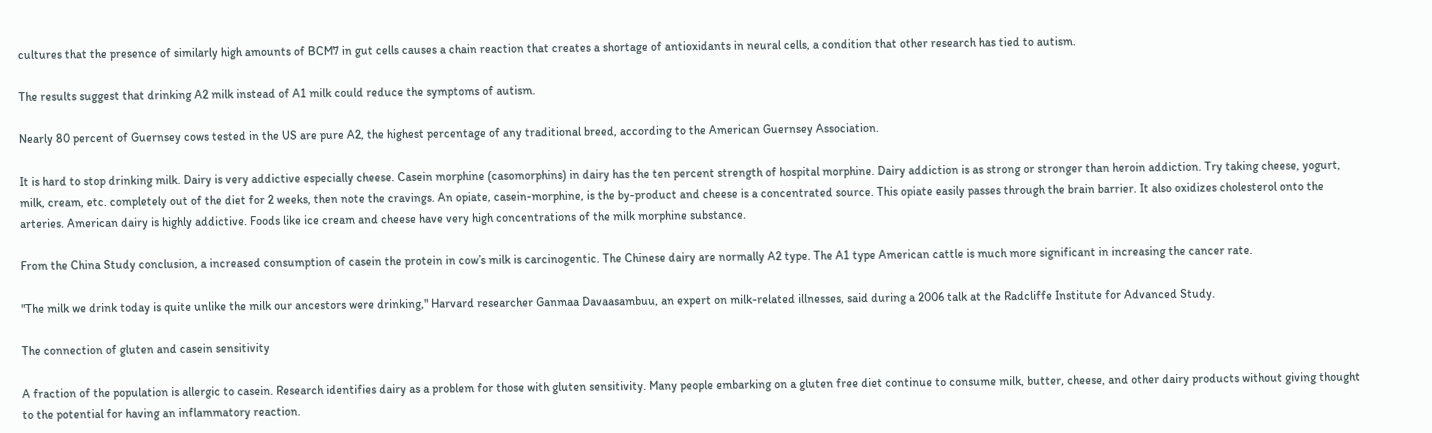cultures that the presence of similarly high amounts of BCM7 in gut cells causes a chain reaction that creates a shortage of antioxidants in neural cells, a condition that other research has tied to autism.

The results suggest that drinking A2 milk instead of A1 milk could reduce the symptoms of autism.

Nearly 80 percent of Guernsey cows tested in the US are pure A2, the highest percentage of any traditional breed, according to the American Guernsey Association.

It is hard to stop drinking milk. Dairy is very addictive especially cheese. Casein morphine (casomorphins) in dairy has the ten percent strength of hospital morphine. Dairy addiction is as strong or stronger than heroin addiction. Try taking cheese, yogurt, milk, cream, etc. completely out of the diet for 2 weeks, then note the cravings. An opiate, casein-morphine, is the by-product and cheese is a concentrated source. This opiate easily passes through the brain barrier. It also oxidizes cholesterol onto the arteries. American dairy is highly addictive. Foods like ice cream and cheese have very high concentrations of the milk morphine substance.

From the China Study conclusion, a increased consumption of casein the protein in cow’s milk is carcinogentic. The Chinese dairy are normally A2 type. The A1 type American cattle is much more significant in increasing the cancer rate.

"The milk we drink today is quite unlike the milk our ancestors were drinking," Harvard researcher Ganmaa Davaasambuu, an expert on milk-related illnesses, said during a 2006 talk at the Radcliffe Institute for Advanced Study.

The connection of gluten and casein sensitivity

A fraction of the population is allergic to casein. Research identifies dairy as a problem for those with gluten sensitivity. Many people embarking on a gluten free diet continue to consume milk, butter, cheese, and other dairy products without giving thought to the potential for having an inflammatory reaction.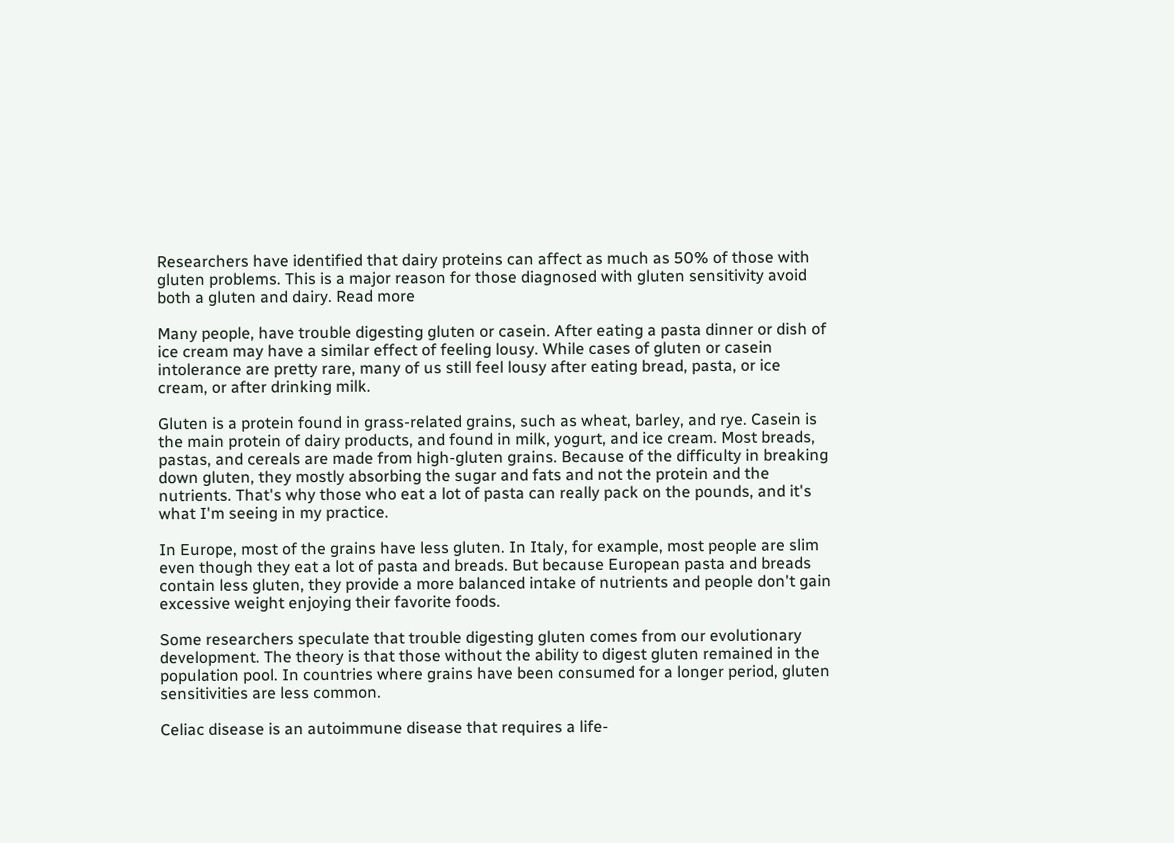Researchers have identified that dairy proteins can affect as much as 50% of those with gluten problems. This is a major reason for those diagnosed with gluten sensitivity avoid both a gluten and dairy. Read more

Many people, have trouble digesting gluten or casein. After eating a pasta dinner or dish of ice cream may have a similar effect of feeling lousy. While cases of gluten or casein intolerance are pretty rare, many of us still feel lousy after eating bread, pasta, or ice cream, or after drinking milk.

Gluten is a protein found in grass-related grains, such as wheat, barley, and rye. Casein is the main protein of dairy products, and found in milk, yogurt, and ice cream. Most breads, pastas, and cereals are made from high-gluten grains. Because of the difficulty in breaking down gluten, they mostly absorbing the sugar and fats and not the protein and the nutrients. That's why those who eat a lot of pasta can really pack on the pounds, and it's what I'm seeing in my practice.

In Europe, most of the grains have less gluten. In Italy, for example, most people are slim even though they eat a lot of pasta and breads. But because European pasta and breads contain less gluten, they provide a more balanced intake of nutrients and people don't gain excessive weight enjoying their favorite foods.

Some researchers speculate that trouble digesting gluten comes from our evolutionary development. The theory is that those without the ability to digest gluten remained in the population pool. In countries where grains have been consumed for a longer period, gluten sensitivities are less common.

Celiac disease is an autoimmune disease that requires a life-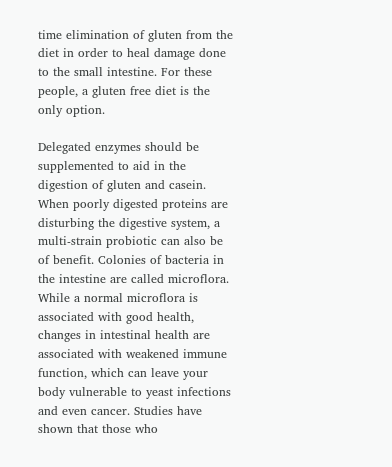time elimination of gluten from the diet in order to heal damage done to the small intestine. For these people, a gluten free diet is the only option.

Delegated enzymes should be supplemented to aid in the digestion of gluten and casein. When poorly digested proteins are disturbing the digestive system, a multi-strain probiotic can also be of benefit. Colonies of bacteria in the intestine are called microflora. While a normal microflora is associated with good health, changes in intestinal health are associated with weakened immune function, which can leave your body vulnerable to yeast infections and even cancer. Studies have shown that those who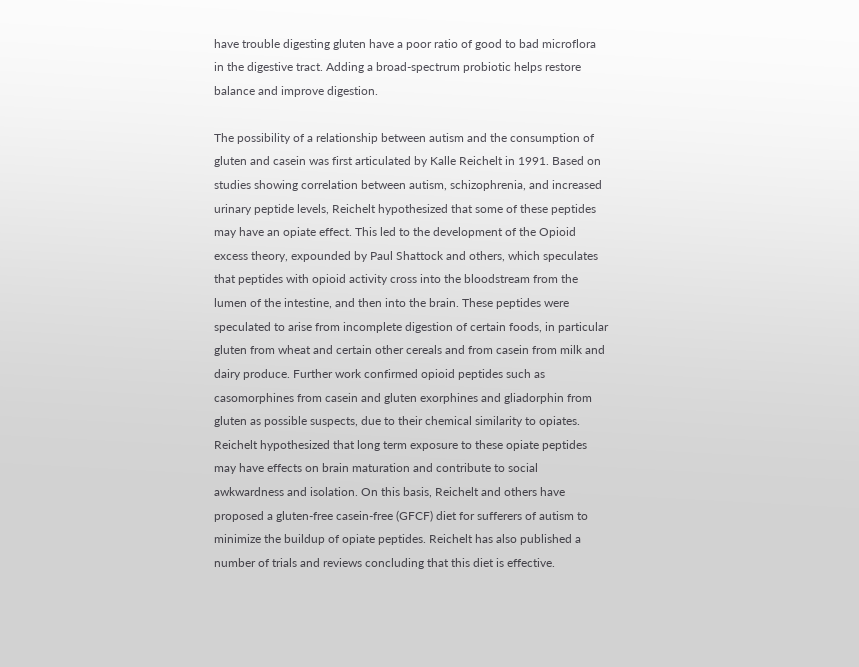have trouble digesting gluten have a poor ratio of good to bad microflora in the digestive tract. Adding a broad-spectrum probiotic helps restore balance and improve digestion.

The possibility of a relationship between autism and the consumption of gluten and casein was first articulated by Kalle Reichelt in 1991. Based on studies showing correlation between autism, schizophrenia, and increased urinary peptide levels, Reichelt hypothesized that some of these peptides may have an opiate effect. This led to the development of the Opioid excess theory, expounded by Paul Shattock and others, which speculates that peptides with opioid activity cross into the bloodstream from the lumen of the intestine, and then into the brain. These peptides were speculated to arise from incomplete digestion of certain foods, in particular gluten from wheat and certain other cereals and from casein from milk and dairy produce. Further work confirmed opioid peptides such as casomorphines from casein and gluten exorphines and gliadorphin from gluten as possible suspects, due to their chemical similarity to opiates. Reichelt hypothesized that long term exposure to these opiate peptides may have effects on brain maturation and contribute to social awkwardness and isolation. On this basis, Reichelt and others have proposed a gluten-free casein-free (GFCF) diet for sufferers of autism to minimize the buildup of opiate peptides. Reichelt has also published a number of trials and reviews concluding that this diet is effective.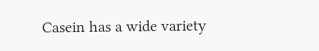Casein has a wide variety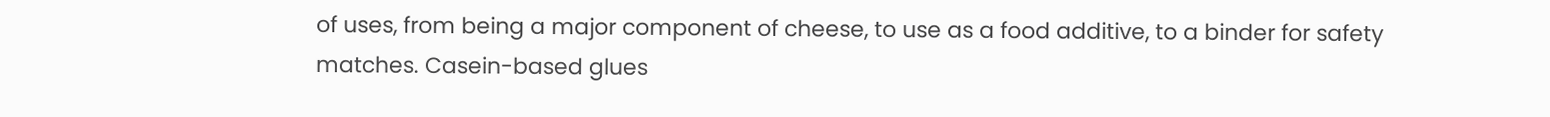of uses, from being a major component of cheese, to use as a food additive, to a binder for safety matches. Casein-based glues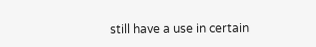still have a use in certain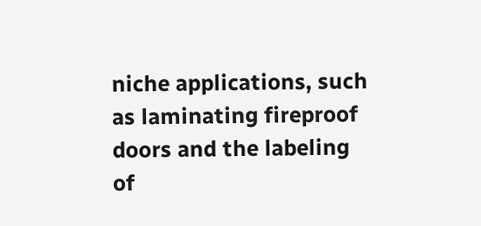niche applications, such as laminating fireproof doors and the labeling of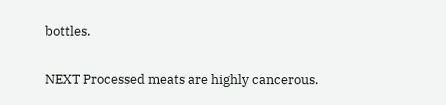bottles.

NEXT Processed meats are highly cancerous.